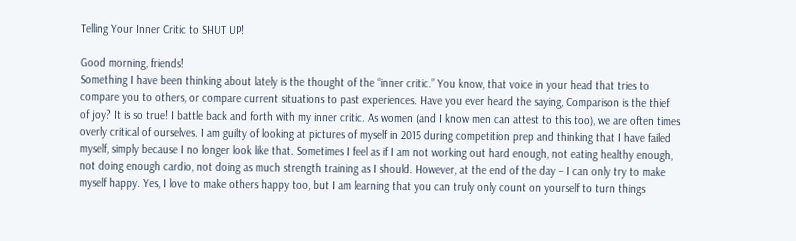Telling Your Inner Critic to SHUT UP!

Good morning, friends!
Something I have been thinking about lately is the thought of the “inner critic.” You know, that voice in your head that tries to compare you to others, or compare current situations to past experiences. Have you ever heard the saying, Comparison is the thief of joy? It is so true! I battle back and forth with my inner critic. As women (and I know men can attest to this too), we are often times overly critical of ourselves. I am guilty of looking at pictures of myself in 2015 during competition prep and thinking that I have failed myself, simply because I no longer look like that. Sometimes I feel as if I am not working out hard enough, not eating healthy enough, not doing enough cardio, not doing as much strength training as I should. However, at the end of the day – I can only try to make myself happy. Yes, I love to make others happy too, but I am learning that you can truly only count on yourself to turn things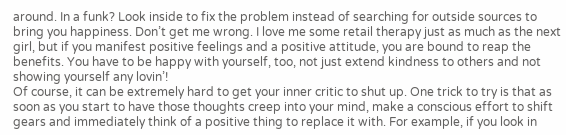around. In a funk? Look inside to fix the problem instead of searching for outside sources to bring you happiness. Don’t get me wrong. I love me some retail therapy just as much as the next girl, but if you manifest positive feelings and a positive attitude, you are bound to reap the benefits. You have to be happy with yourself, too, not just extend kindness to others and not showing yourself any lovin’!
Of course, it can be extremely hard to get your inner critic to shut up. One trick to try is that as soon as you start to have those thoughts creep into your mind, make a conscious effort to shift gears and immediately think of a positive thing to replace it with. For example, if you look in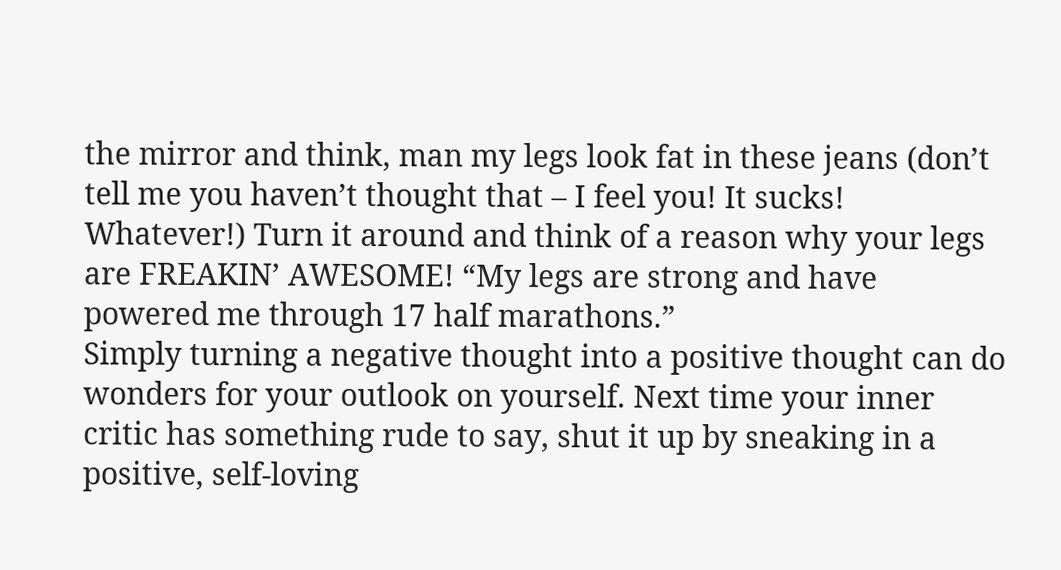the mirror and think, man my legs look fat in these jeans (don’t tell me you haven’t thought that – I feel you! It sucks! Whatever!) Turn it around and think of a reason why your legs are FREAKIN’ AWESOME! “My legs are strong and have powered me through 17 half marathons.”
Simply turning a negative thought into a positive thought can do wonders for your outlook on yourself. Next time your inner critic has something rude to say, shut it up by sneaking in a positive, self-loving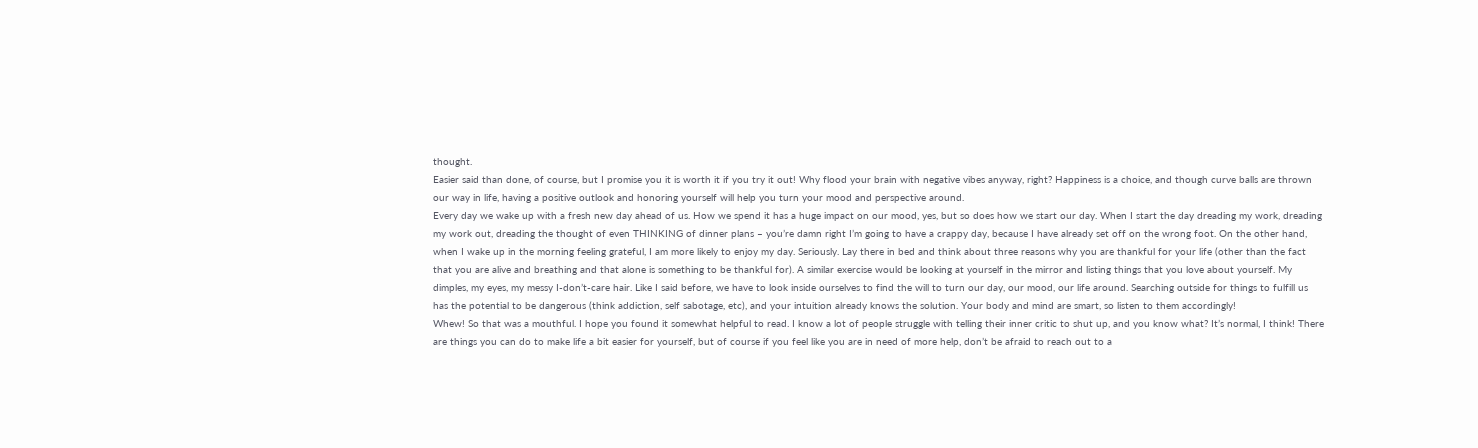thought.
Easier said than done, of course, but I promise you it is worth it if you try it out! Why flood your brain with negative vibes anyway, right? Happiness is a choice, and though curve balls are thrown our way in life, having a positive outlook and honoring yourself will help you turn your mood and perspective around.
Every day we wake up with a fresh new day ahead of us. How we spend it has a huge impact on our mood, yes, but so does how we start our day. When I start the day dreading my work, dreading my work out, dreading the thought of even THINKING of dinner plans – you’re damn right I’m going to have a crappy day, because I have already set off on the wrong foot. On the other hand, when I wake up in the morning feeling grateful, I am more likely to enjoy my day. Seriously. Lay there in bed and think about three reasons why you are thankful for your life (other than the fact that you are alive and breathing and that alone is something to be thankful for). A similar exercise would be looking at yourself in the mirror and listing things that you love about yourself. My dimples, my eyes, my messy I-don’t-care hair. Like I said before, we have to look inside ourselves to find the will to turn our day, our mood, our life around. Searching outside for things to fulfill us has the potential to be dangerous (think addiction, self sabotage, etc), and your intuition already knows the solution. Your body and mind are smart, so listen to them accordingly!
Whew! So that was a mouthful. I hope you found it somewhat helpful to read. I know a lot of people struggle with telling their inner critic to shut up, and you know what? It’s normal, I think! There are things you can do to make life a bit easier for yourself, but of course if you feel like you are in need of more help, don’t be afraid to reach out to a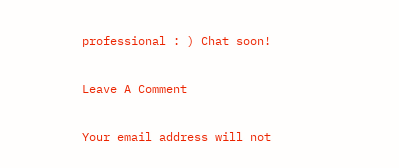professional : ) Chat soon!

Leave A Comment

Your email address will not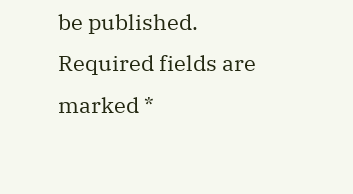be published. Required fields are marked *